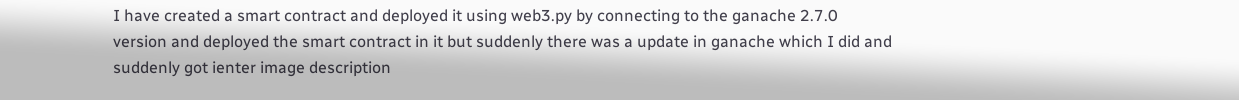I have created a smart contract and deployed it using web3.py by connecting to the ganache 2.7.0 version and deployed the smart contract in it but suddenly there was a update in ganache which I did and suddenly got ienter image description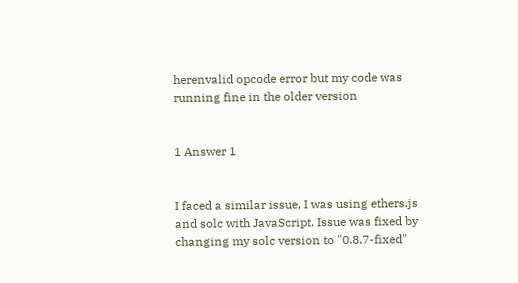herenvalid opcode error but my code was running fine in the older version


1 Answer 1


I faced a similar issue, I was using ethers.js and solc with JavaScript. Issue was fixed by changing my solc version to "0.8.7-fixed"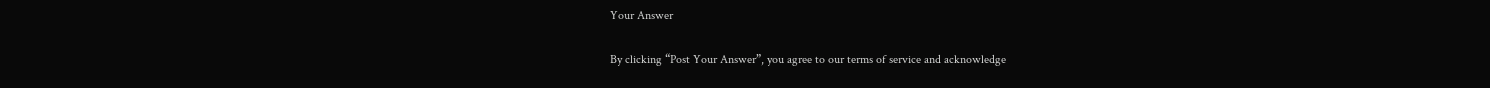Your Answer

By clicking “Post Your Answer”, you agree to our terms of service and acknowledge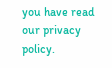you have read our privacy policy.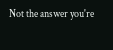Not the answer you're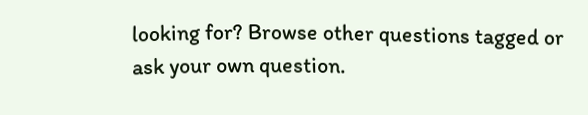looking for? Browse other questions tagged or ask your own question.